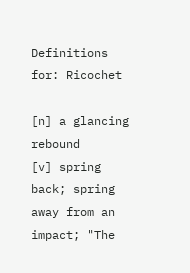Definitions for: Ricochet

[n] a glancing rebound
[v] spring back; spring away from an impact; "The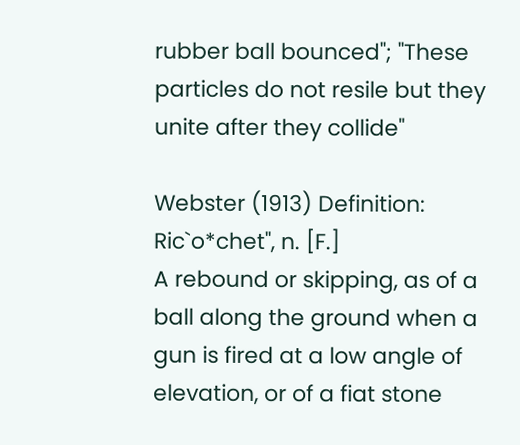rubber ball bounced"; "These particles do not resile but they unite after they collide"

Webster (1913) Definition: Ric`o*chet", n. [F.]
A rebound or skipping, as of a ball along the ground when a
gun is fired at a low angle of elevation, or of a fiat stone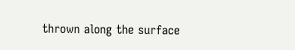thrown along the surface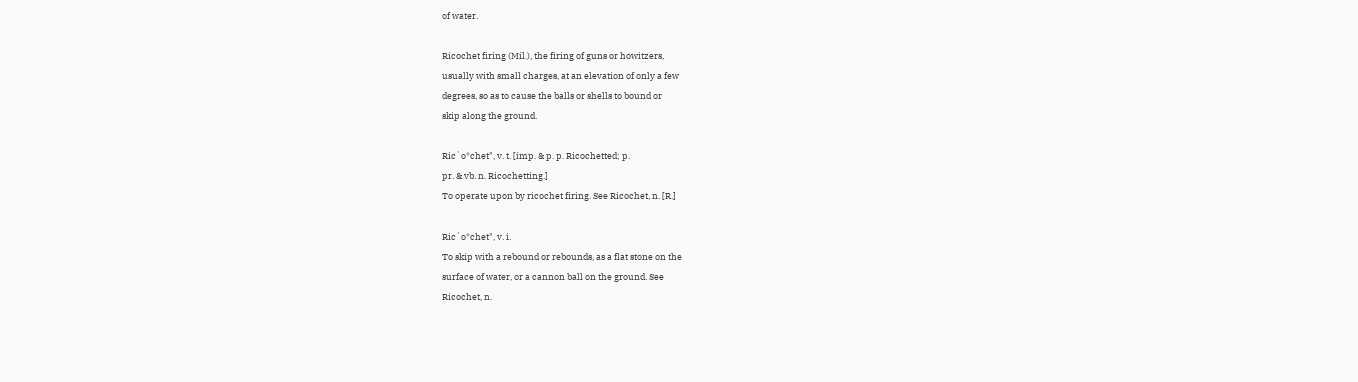of water.

Ricochet firing (Mil.), the firing of guns or howitzers,
usually with small charges, at an elevation of only a few
degrees, so as to cause the balls or shells to bound or
skip along the ground.

Ric`o*chet", v. t. [imp. & p. p. Ricochetted; p.
pr. & vb. n. Ricochetting.]
To operate upon by ricochet firing. See Ricochet, n. [R.]

Ric`o*chet", v. i.
To skip with a rebound or rebounds, as a flat stone on the
surface of water, or a cannon ball on the ground. See
Ricochet, n.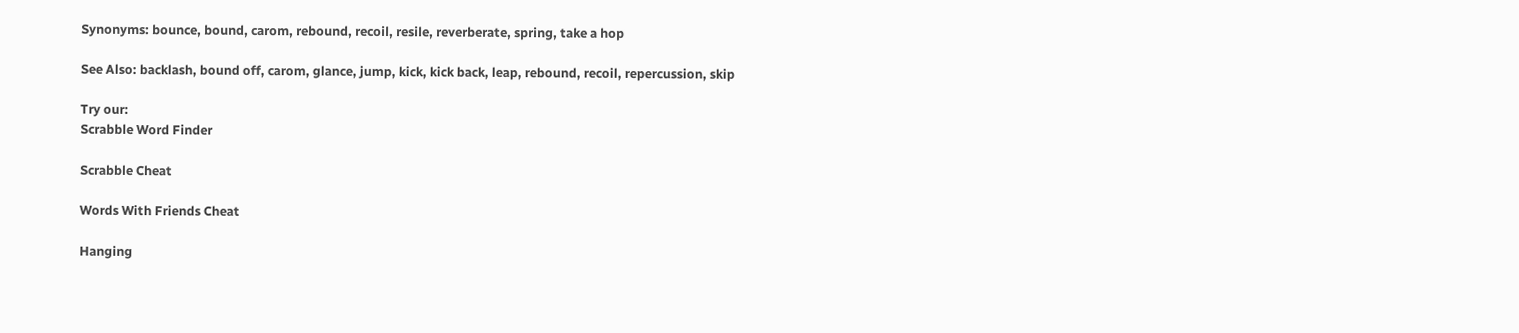Synonyms: bounce, bound, carom, rebound, recoil, resile, reverberate, spring, take a hop

See Also: backlash, bound off, carom, glance, jump, kick, kick back, leap, rebound, recoil, repercussion, skip

Try our:
Scrabble Word Finder

Scrabble Cheat

Words With Friends Cheat

Hanging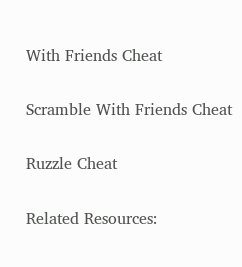With Friends Cheat

Scramble With Friends Cheat

Ruzzle Cheat

Related Resources: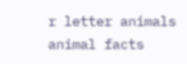r letter animals
animal facts